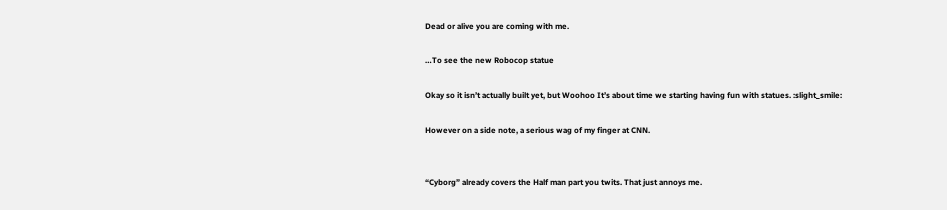Dead or alive you are coming with me.

…To see the new Robocop statue

Okay so it isn’t actually built yet, but Woohoo It’s about time we starting having fun with statues. :slight_smile:

However on a side note, a serious wag of my finger at CNN.


“Cyborg” already covers the Half man part you twits. That just annoys me.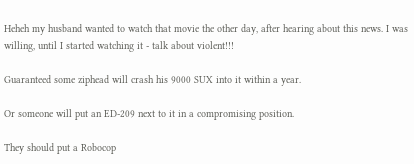Heheh my husband wanted to watch that movie the other day, after hearing about this news. I was willing, until I started watching it - talk about violent!!!

Guaranteed some ziphead will crash his 9000 SUX into it within a year.

Or someone will put an ED-209 next to it in a compromising position.

They should put a Robocop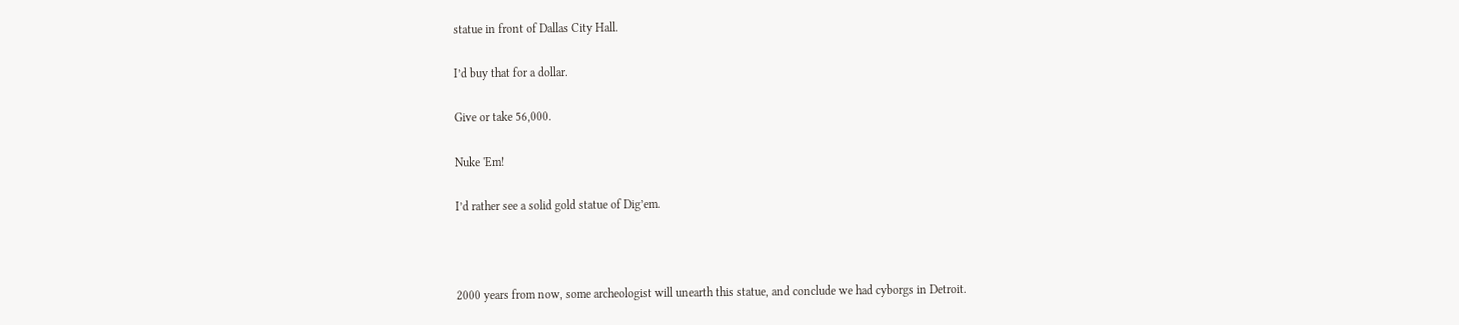statue in front of Dallas City Hall.

I’d buy that for a dollar.

Give or take 56,000.

Nuke 'Em!

I’d rather see a solid gold statue of Dig’em.



2000 years from now, some archeologist will unearth this statue, and conclude we had cyborgs in Detroit.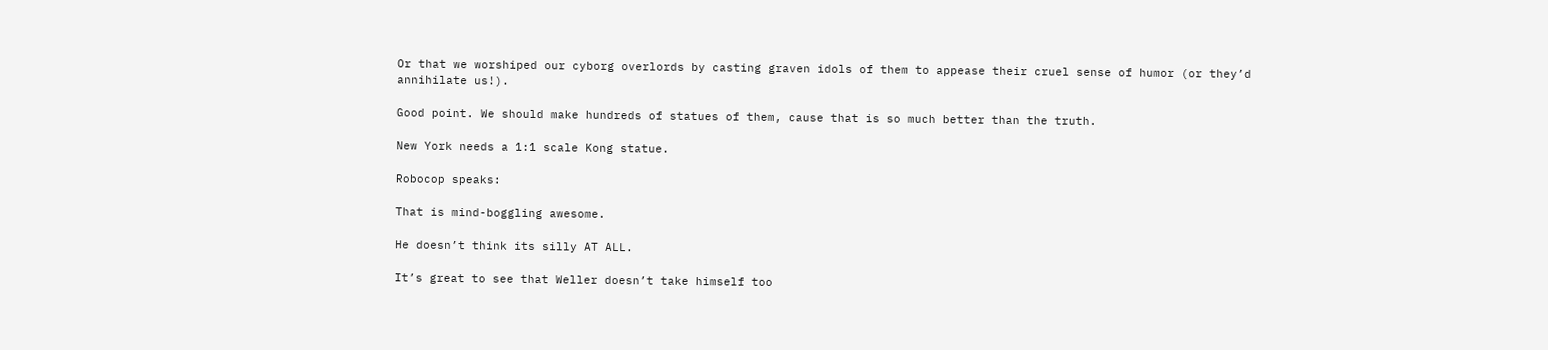Or that we worshiped our cyborg overlords by casting graven idols of them to appease their cruel sense of humor (or they’d annihilate us!).

Good point. We should make hundreds of statues of them, cause that is so much better than the truth.

New York needs a 1:1 scale Kong statue.

Robocop speaks:

That is mind-boggling awesome.

He doesn’t think its silly AT ALL.

It’s great to see that Weller doesn’t take himself too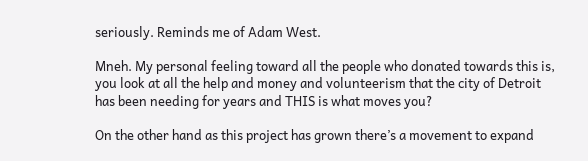seriously. Reminds me of Adam West.

Mneh. My personal feeling toward all the people who donated towards this is, you look at all the help and money and volunteerism that the city of Detroit has been needing for years and THIS is what moves you?

On the other hand as this project has grown there’s a movement to expand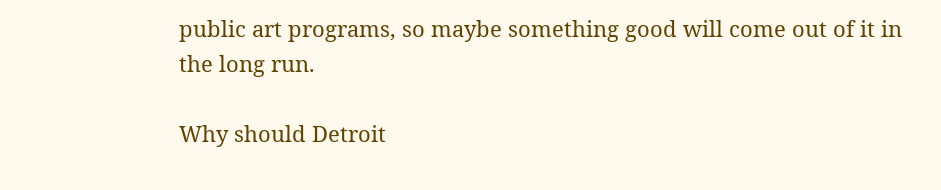public art programs, so maybe something good will come out of it in the long run.

Why should Detroit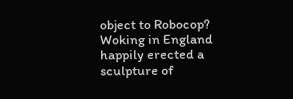object to Robocop? Woking in England happily erected a sculpture of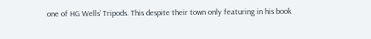one of HG Wells’ Tripods. This despite their town only featuring in his book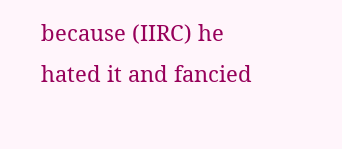because (IIRC) he hated it and fancied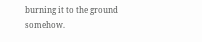burning it to the ground somehow.